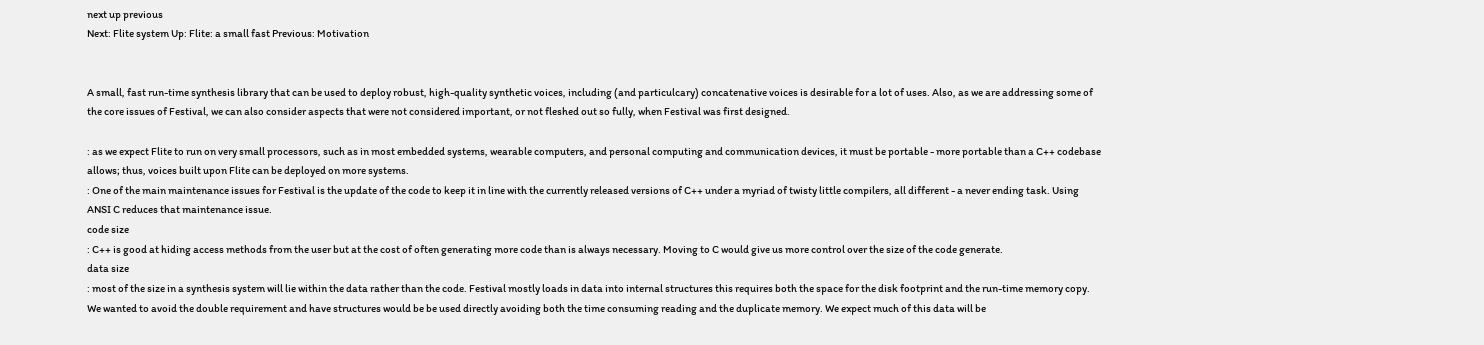next up previous
Next: Flite system Up: Flite: a small fast Previous: Motivation


A small, fast run-time synthesis library that can be used to deploy robust, high-quality synthetic voices, including (and particulcary) concatenative voices is desirable for a lot of uses. Also, as we are addressing some of the core issues of Festival, we can also consider aspects that were not considered important, or not fleshed out so fully, when Festival was first designed.

: as we expect Flite to run on very small processors, such as in most embedded systems, wearable computers, and personal computing and communication devices, it must be portable - more portable than a C++ codebase allows; thus, voices built upon Flite can be deployed on more systems.
: One of the main maintenance issues for Festival is the update of the code to keep it in line with the currently released versions of C++ under a myriad of twisty little compilers, all different - a never ending task. Using ANSI C reduces that maintenance issue.
code size
: C++ is good at hiding access methods from the user but at the cost of often generating more code than is always necessary. Moving to C would give us more control over the size of the code generate.
data size
: most of the size in a synthesis system will lie within the data rather than the code. Festival mostly loads in data into internal structures this requires both the space for the disk footprint and the run-time memory copy. We wanted to avoid the double requirement and have structures would be be used directly avoiding both the time consuming reading and the duplicate memory. We expect much of this data will be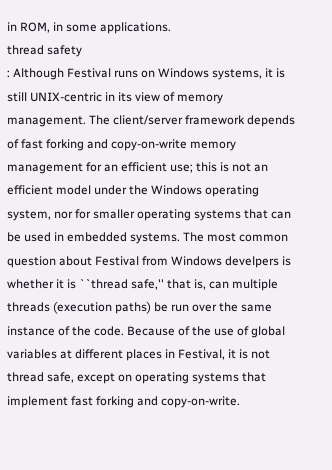in ROM, in some applications.
thread safety
: Although Festival runs on Windows systems, it is still UNIX-centric in its view of memory management. The client/server framework depends of fast forking and copy-on-write memory management for an efficient use; this is not an efficient model under the Windows operating system, nor for smaller operating systems that can be used in embedded systems. The most common question about Festival from Windows develpers is whether it is ``thread safe,'' that is, can multiple threads (execution paths) be run over the same instance of the code. Because of the use of global variables at different places in Festival, it is not thread safe, except on operating systems that implement fast forking and copy-on-write.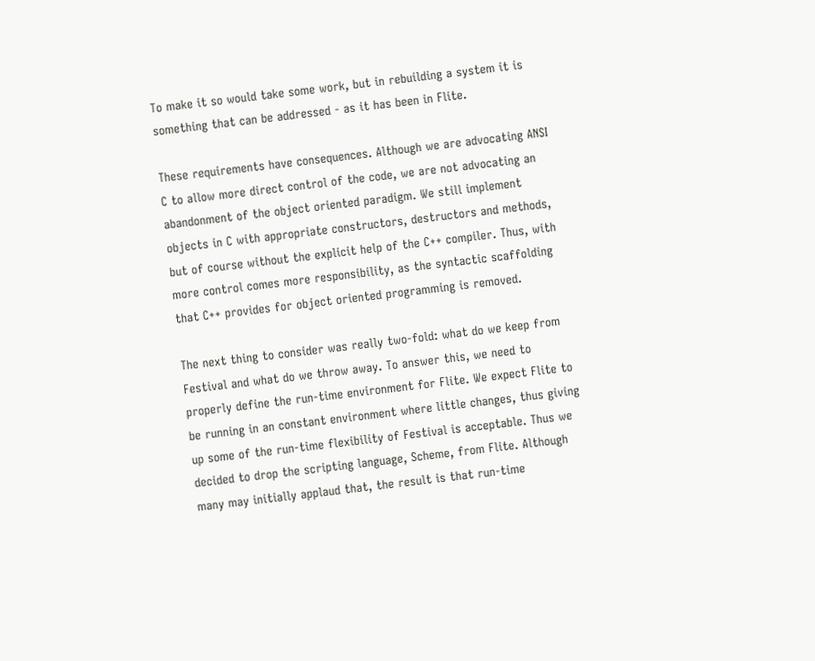To make it so would take some work, but in rebuilding a system it is something that can be addressed - as it has been in Flite.

These requirements have consequences. Although we are advocating ANSI C to allow more direct control of the code, we are not advocating an abandonment of the object oriented paradigm. We still implement objects in C with appropriate constructors, destructors and methods, but of course without the explicit help of the C++ compiler. Thus, with more control comes more responsibility, as the syntactic scaffolding that C++ provides for object oriented programming is removed.

The next thing to consider was really two-fold: what do we keep from Festival and what do we throw away. To answer this, we need to properly define the run-time environment for Flite. We expect Flite to be running in an constant environment where little changes, thus giving up some of the run-time flexibility of Festival is acceptable. Thus we decided to drop the scripting language, Scheme, from Flite. Although many may initially applaud that, the result is that run-time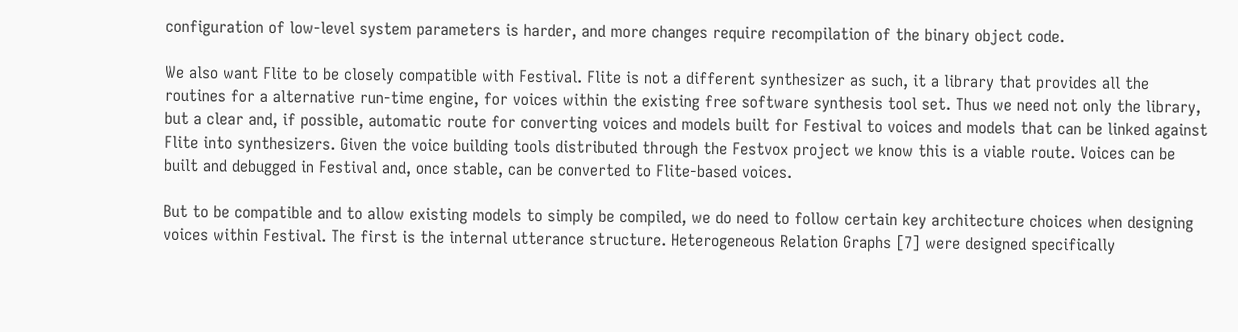configuration of low-level system parameters is harder, and more changes require recompilation of the binary object code.

We also want Flite to be closely compatible with Festival. Flite is not a different synthesizer as such, it a library that provides all the routines for a alternative run-time engine, for voices within the existing free software synthesis tool set. Thus we need not only the library, but a clear and, if possible, automatic route for converting voices and models built for Festival to voices and models that can be linked against Flite into synthesizers. Given the voice building tools distributed through the Festvox project we know this is a viable route. Voices can be built and debugged in Festival and, once stable, can be converted to Flite-based voices.

But to be compatible and to allow existing models to simply be compiled, we do need to follow certain key architecture choices when designing voices within Festival. The first is the internal utterance structure. Heterogeneous Relation Graphs [7] were designed specifically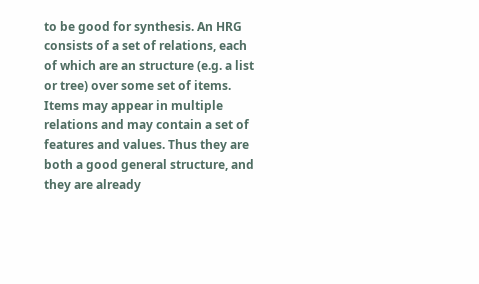to be good for synthesis. An HRG consists of a set of relations, each of which are an structure (e.g. a list or tree) over some set of items. Items may appear in multiple relations and may contain a set of features and values. Thus they are both a good general structure, and they are already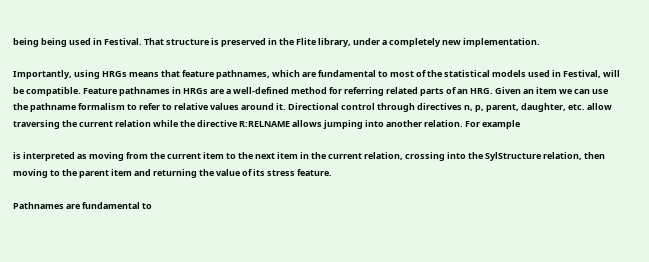being being used in Festival. That structure is preserved in the Flite library, under a completely new implementation.

Importantly, using HRGs means that feature pathnames, which are fundamental to most of the statistical models used in Festival, will be compatible. Feature pathnames in HRGs are a well-defined method for referring related parts of an HRG. Given an item we can use the pathname formalism to refer to relative values around it. Directional control through directives n, p, parent, daughter, etc. allow traversing the current relation while the directive R:RELNAME allows jumping into another relation. For example

is interpreted as moving from the current item to the next item in the current relation, crossing into the SylStructure relation, then moving to the parent item and returning the value of its stress feature.

Pathnames are fundamental to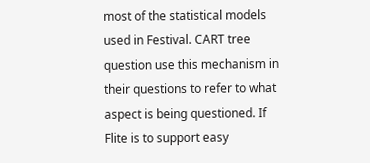most of the statistical models used in Festival. CART tree question use this mechanism in their questions to refer to what aspect is being questioned. If Flite is to support easy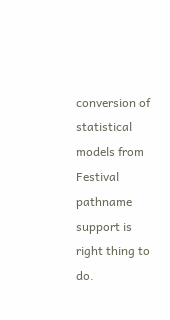conversion of statistical models from Festival pathname support is right thing to do.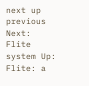next up previous
Next: Flite system Up: Flite: a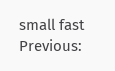small fast Previous: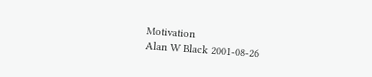Motivation
Alan W Black 2001-08-26